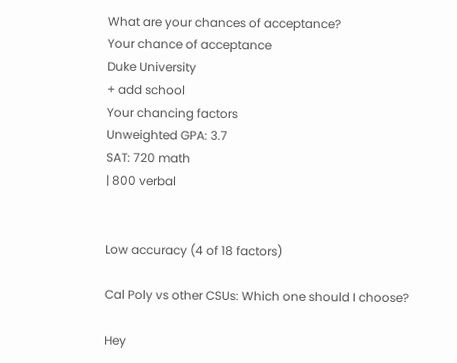What are your chances of acceptance?
Your chance of acceptance
Duke University
+ add school
Your chancing factors
Unweighted GPA: 3.7
SAT: 720 math
| 800 verbal


Low accuracy (4 of 18 factors)

Cal Poly vs other CSUs: Which one should I choose?

Hey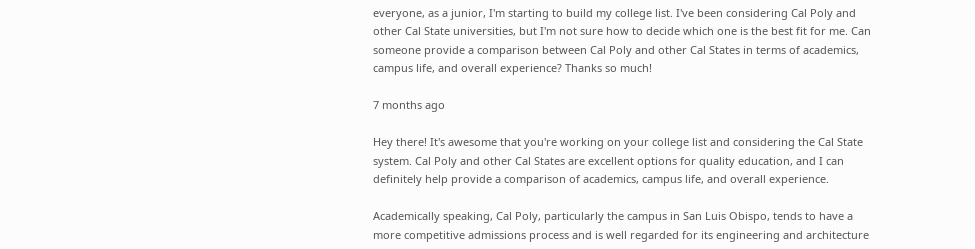everyone, as a junior, I'm starting to build my college list. I've been considering Cal Poly and other Cal State universities, but I'm not sure how to decide which one is the best fit for me. Can someone provide a comparison between Cal Poly and other Cal States in terms of academics, campus life, and overall experience? Thanks so much!

7 months ago

Hey there! It's awesome that you're working on your college list and considering the Cal State system. Cal Poly and other Cal States are excellent options for quality education, and I can definitely help provide a comparison of academics, campus life, and overall experience.

Academically speaking, Cal Poly, particularly the campus in San Luis Obispo, tends to have a more competitive admissions process and is well regarded for its engineering and architecture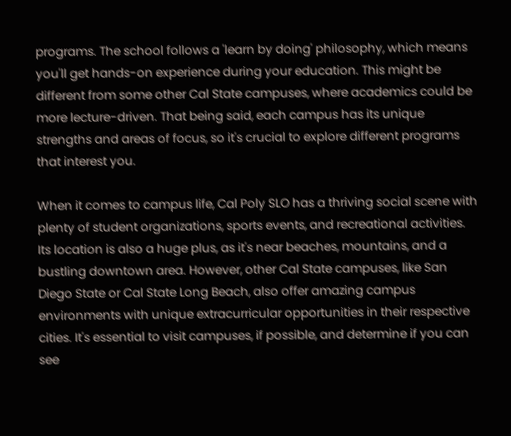programs. The school follows a 'learn by doing' philosophy, which means you'll get hands-on experience during your education. This might be different from some other Cal State campuses, where academics could be more lecture-driven. That being said, each campus has its unique strengths and areas of focus, so it's crucial to explore different programs that interest you.

When it comes to campus life, Cal Poly SLO has a thriving social scene with plenty of student organizations, sports events, and recreational activities. Its location is also a huge plus, as it's near beaches, mountains, and a bustling downtown area. However, other Cal State campuses, like San Diego State or Cal State Long Beach, also offer amazing campus environments with unique extracurricular opportunities in their respective cities. It's essential to visit campuses, if possible, and determine if you can see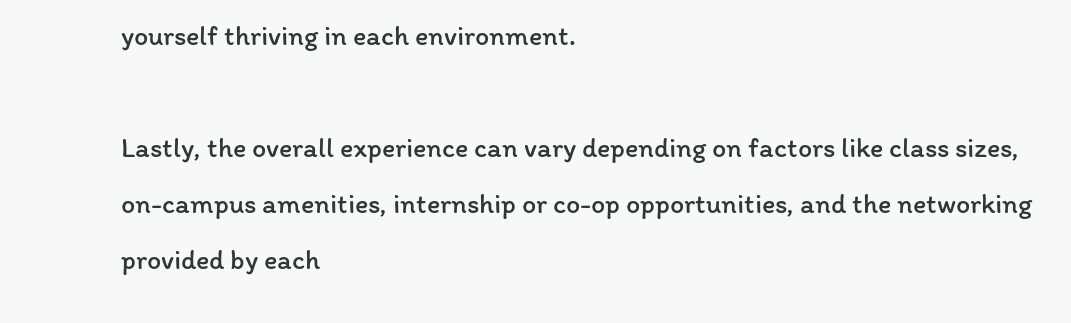yourself thriving in each environment.

Lastly, the overall experience can vary depending on factors like class sizes, on-campus amenities, internship or co-op opportunities, and the networking provided by each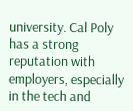university. Cal Poly has a strong reputation with employers, especially in the tech and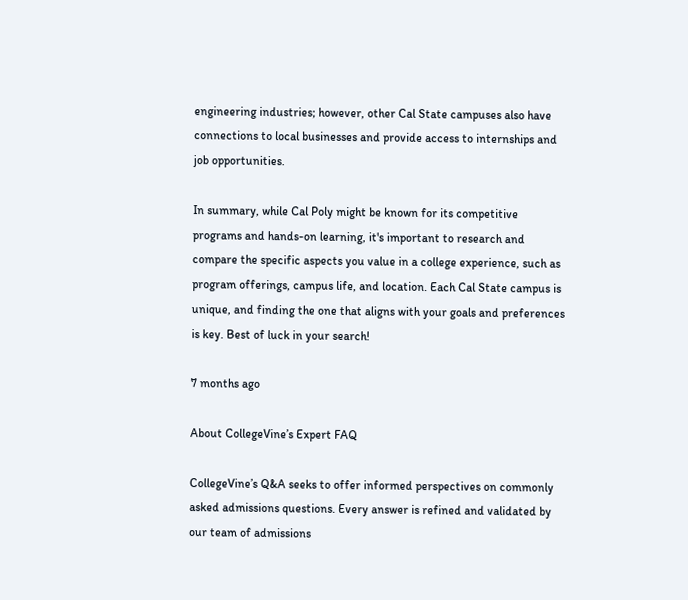engineering industries; however, other Cal State campuses also have connections to local businesses and provide access to internships and job opportunities.

In summary, while Cal Poly might be known for its competitive programs and hands-on learning, it's important to research and compare the specific aspects you value in a college experience, such as program offerings, campus life, and location. Each Cal State campus is unique, and finding the one that aligns with your goals and preferences is key. Best of luck in your search!

7 months ago

About CollegeVine’s Expert FAQ

CollegeVine’s Q&A seeks to offer informed perspectives on commonly asked admissions questions. Every answer is refined and validated by our team of admissions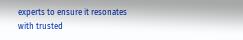experts to ensure it resonates with trusted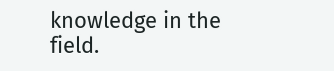knowledge in the field.